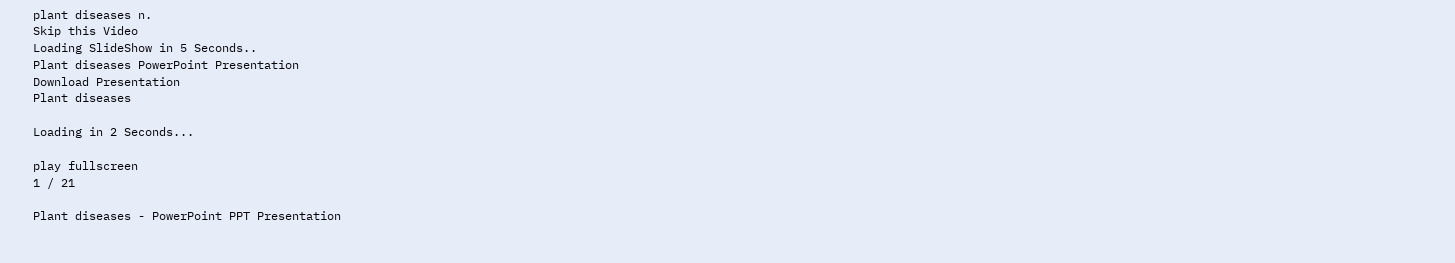plant diseases n.
Skip this Video
Loading SlideShow in 5 Seconds..
Plant diseases PowerPoint Presentation
Download Presentation
Plant diseases

Loading in 2 Seconds...

play fullscreen
1 / 21

Plant diseases - PowerPoint PPT Presentation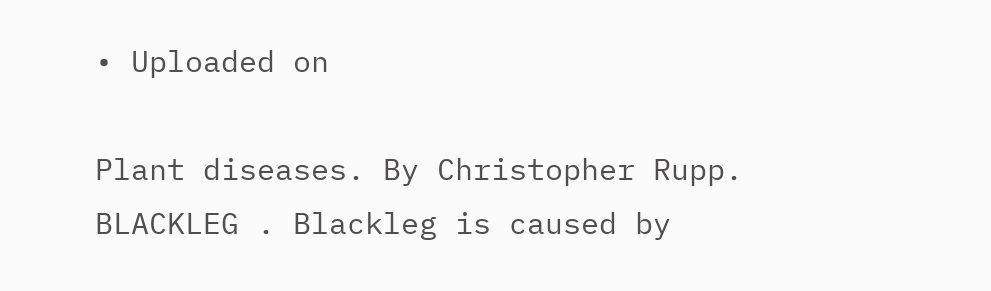• Uploaded on

Plant diseases. By Christopher Rupp. BLACKLEG . Blackleg is caused by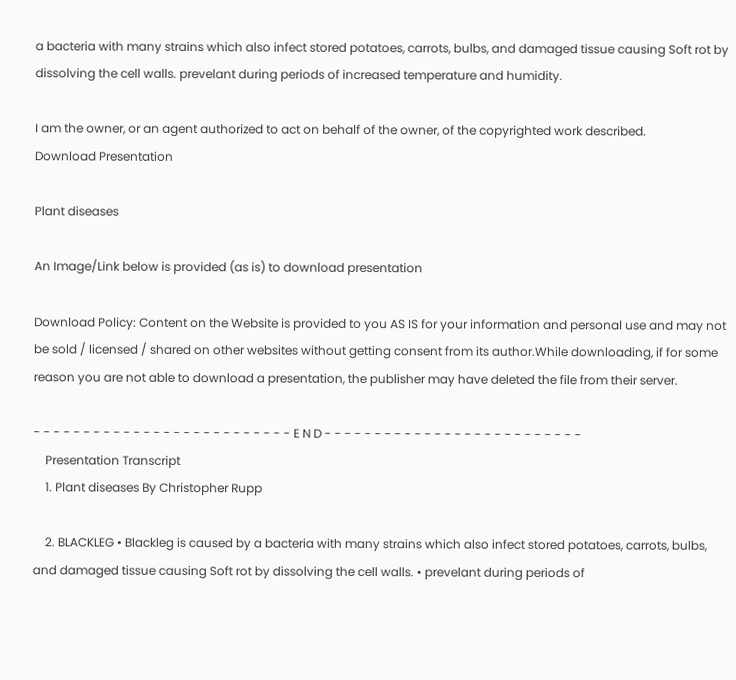a bacteria with many strains which also infect stored potatoes, carrots, bulbs, and damaged tissue causing Soft rot by dissolving the cell walls. prevelant during periods of increased temperature and humidity.

I am the owner, or an agent authorized to act on behalf of the owner, of the copyrighted work described.
Download Presentation

Plant diseases

An Image/Link below is provided (as is) to download presentation

Download Policy: Content on the Website is provided to you AS IS for your information and personal use and may not be sold / licensed / shared on other websites without getting consent from its author.While downloading, if for some reason you are not able to download a presentation, the publisher may have deleted the file from their server.

- - - - - - - - - - - - - - - - - - - - - - - - - - E N D - - - - - - - - - - - - - - - - - - - - - - - - - -
    Presentation Transcript
    1. Plant diseases By Christopher Rupp

    2. BLACKLEG • Blackleg is caused by a bacteria with many strains which also infect stored potatoes, carrots, bulbs, and damaged tissue causing Soft rot by dissolving the cell walls. • prevelant during periods of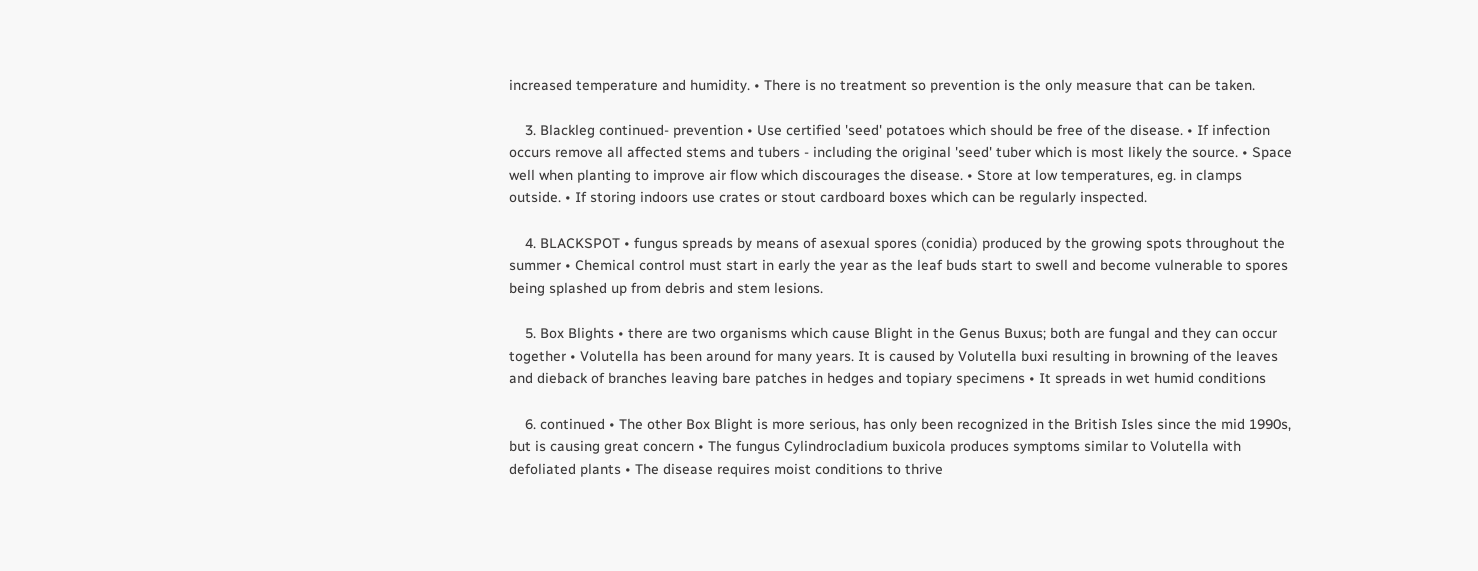increased temperature and humidity. • There is no treatment so prevention is the only measure that can be taken.

    3. Blackleg continued- prevention • Use certified 'seed' potatoes which should be free of the disease. • If infection occurs remove all affected stems and tubers - including the original 'seed' tuber which is most likely the source. • Space well when planting to improve air flow which discourages the disease. • Store at low temperatures, eg. in clamps outside. • If storing indoors use crates or stout cardboard boxes which can be regularly inspected.

    4. BLACKSPOT • fungus spreads by means of asexual spores (conidia) produced by the growing spots throughout the summer • Chemical control must start in early the year as the leaf buds start to swell and become vulnerable to spores being splashed up from debris and stem lesions.

    5. Box Blights • there are two organisms which cause Blight in the Genus Buxus; both are fungal and they can occur together • Volutella has been around for many years. It is caused by Volutella buxi resulting in browning of the leaves and dieback of branches leaving bare patches in hedges and topiary specimens • It spreads in wet humid conditions

    6. continued • The other Box Blight is more serious, has only been recognized in the British Isles since the mid 1990s, but is causing great concern • The fungus Cylindrocladium buxicola produces symptoms similar to Volutella with defoliated plants • The disease requires moist conditions to thrive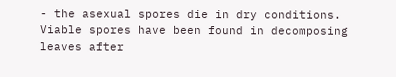- the asexual spores die in dry conditions. Viable spores have been found in decomposing leaves after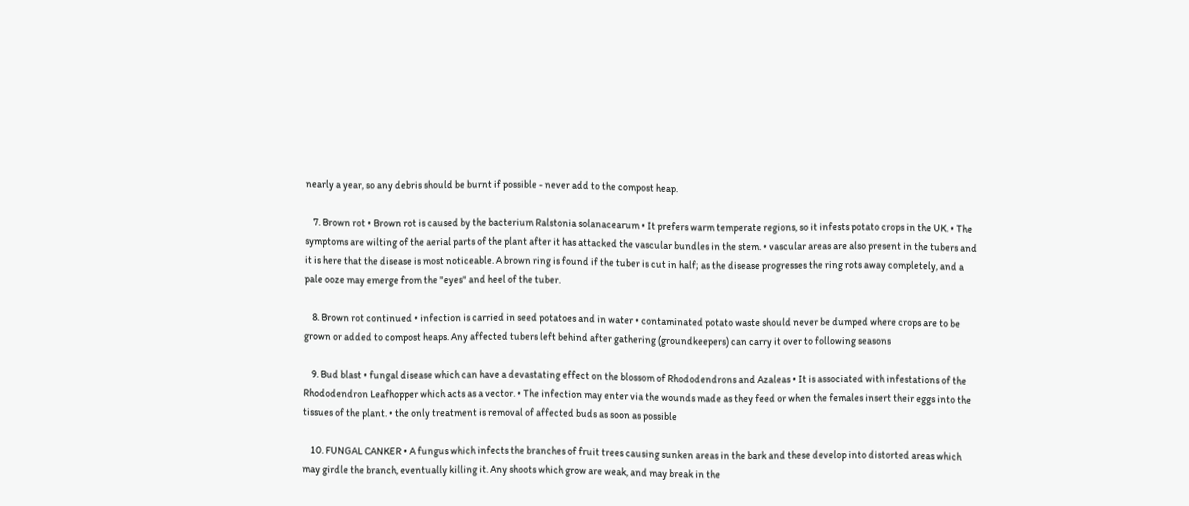nearly a year, so any debris should be burnt if possible - never add to the compost heap.

    7. Brown rot • Brown rot is caused by the bacterium Ralstonia solanacearum • It prefers warm temperate regions, so it infests potato crops in the UK. • The symptoms are wilting of the aerial parts of the plant after it has attacked the vascular bundles in the stem. • vascular areas are also present in the tubers and it is here that the disease is most noticeable. A brown ring is found if the tuber is cut in half; as the disease progresses the ring rots away completely, and a pale ooze may emerge from the "eyes" and heel of the tuber.

    8. Brown rot continued • infection is carried in seed potatoes and in water • contaminated potato waste should never be dumped where crops are to be grown or added to compost heaps. Any affected tubers left behind after gathering (groundkeepers) can carry it over to following seasons

    9. Bud blast • fungal disease which can have a devastating effect on the blossom of Rhododendrons and Azaleas • It is associated with infestations of the Rhododendron Leafhopper which acts as a vector. • The infection may enter via the wounds made as they feed or when the females insert their eggs into the tissues of the plant. • the only treatment is removal of affected buds as soon as possible

    10. FUNGAL CANKER • A fungus which infects the branches of fruit trees causing sunken areas in the bark and these develop into distorted areas which may girdle the branch, eventually killing it. Any shoots which grow are weak, and may break in the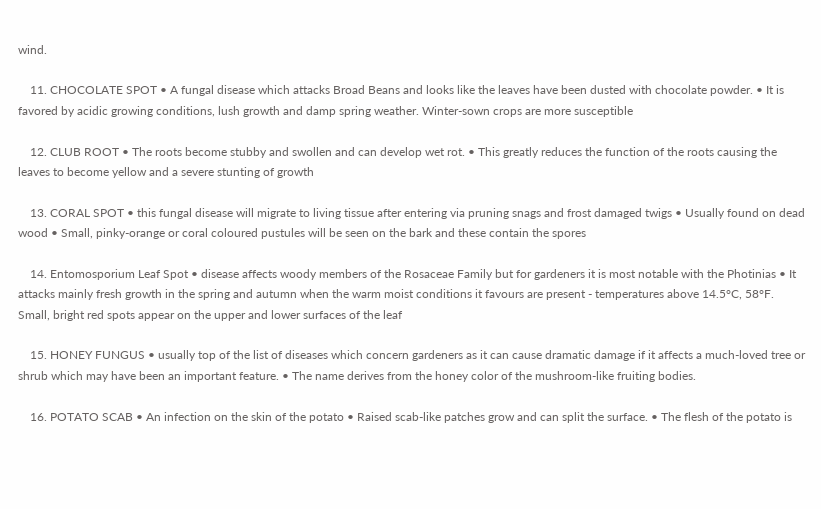wind.

    11. CHOCOLATE SPOT • A fungal disease which attacks Broad Beans and looks like the leaves have been dusted with chocolate powder. • It is favored by acidic growing conditions, lush growth and damp spring weather. Winter-sown crops are more susceptible

    12. CLUB ROOT • The roots become stubby and swollen and can develop wet rot. • This greatly reduces the function of the roots causing the leaves to become yellow and a severe stunting of growth

    13. CORAL SPOT • this fungal disease will migrate to living tissue after entering via pruning snags and frost damaged twigs • Usually found on dead wood • Small, pinky-orange or coral coloured pustules will be seen on the bark and these contain the spores

    14. Entomosporium Leaf Spot • disease affects woody members of the Rosaceae Family but for gardeners it is most notable with the Photinias • It attacks mainly fresh growth in the spring and autumn when the warm moist conditions it favours are present - temperatures above 14.5°C, 58°F. Small, bright red spots appear on the upper and lower surfaces of the leaf

    15. HONEY FUNGUS • usually top of the list of diseases which concern gardeners as it can cause dramatic damage if it affects a much-loved tree or shrub which may have been an important feature. • The name derives from the honey color of the mushroom-like fruiting bodies.

    16. POTATO SCAB • An infection on the skin of the potato • Raised scab-like patches grow and can split the surface. • The flesh of the potato is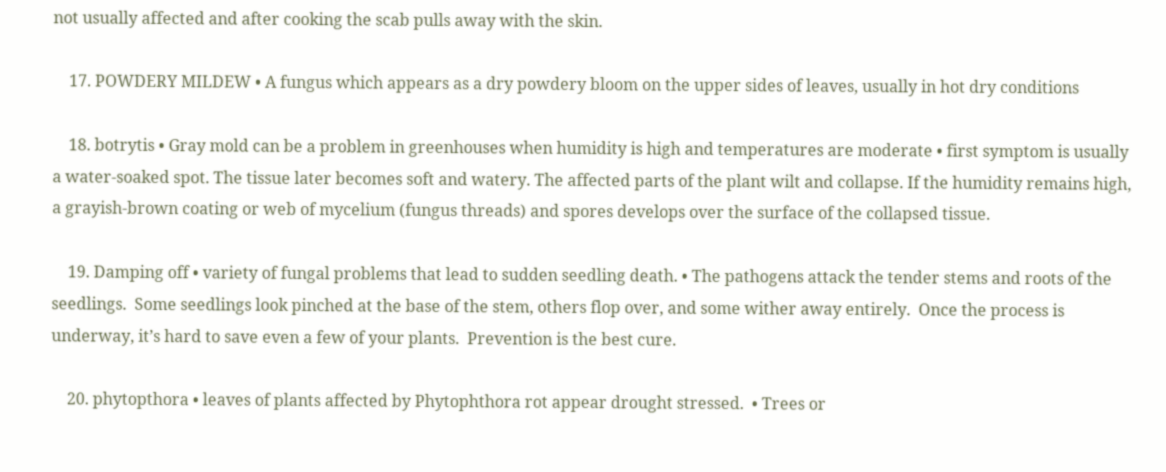not usually affected and after cooking the scab pulls away with the skin.

    17. POWDERY MILDEW • A fungus which appears as a dry powdery bloom on the upper sides of leaves, usually in hot dry conditions

    18. botrytis • Gray mold can be a problem in greenhouses when humidity is high and temperatures are moderate • first symptom is usually a water-soaked spot. The tissue later becomes soft and watery. The affected parts of the plant wilt and collapse. If the humidity remains high, a grayish-brown coating or web of mycelium (fungus threads) and spores develops over the surface of the collapsed tissue.

    19. Damping off • variety of fungal problems that lead to sudden seedling death. • The pathogens attack the tender stems and roots of the seedlings.  Some seedlings look pinched at the base of the stem, others flop over, and some wither away entirely.  Once the process is underway, it’s hard to save even a few of your plants.  Prevention is the best cure.

    20. phytopthora • leaves of plants affected by Phytophthora rot appear drought stressed.  • Trees or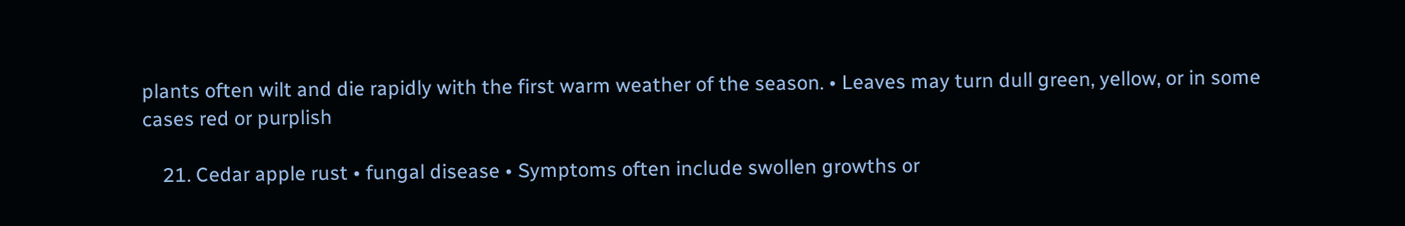plants often wilt and die rapidly with the first warm weather of the season. • Leaves may turn dull green, yellow, or in some cases red or purplish

    21. Cedar apple rust • fungal disease • Symptoms often include swollen growths or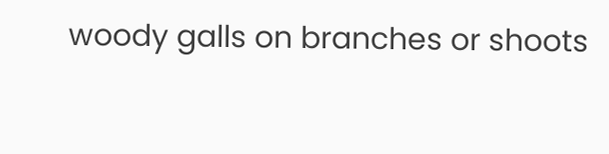woody galls on branches or shoots